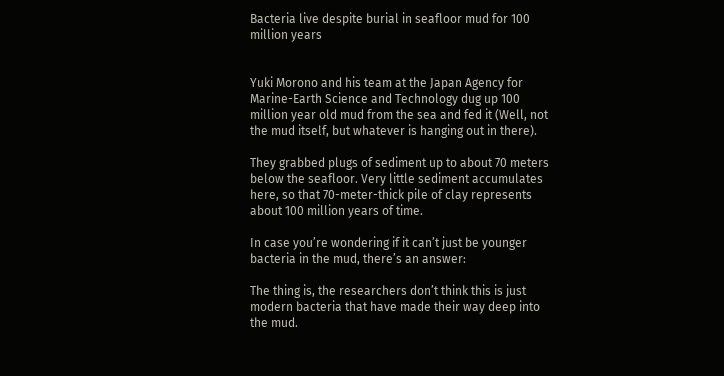Bacteria live despite burial in seafloor mud for 100 million years


Yuki Morono and his team at the Japan Agency for Marine-Earth Science and Technology dug up 100 million year old mud from the sea and fed it (Well, not the mud itself, but whatever is hanging out in there).

They grabbed plugs of sediment up to about 70 meters below the seafloor. Very little sediment accumulates here, so that 70-meter-thick pile of clay represents about 100 million years of time.

In case you’re wondering if it can’t just be younger bacteria in the mud, there’s an answer:

The thing is, the researchers don’t think this is just modern bacteria that have made their way deep into the mud.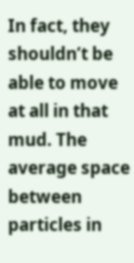In fact, they shouldn’t be able to move at all in that mud. The average space between particles in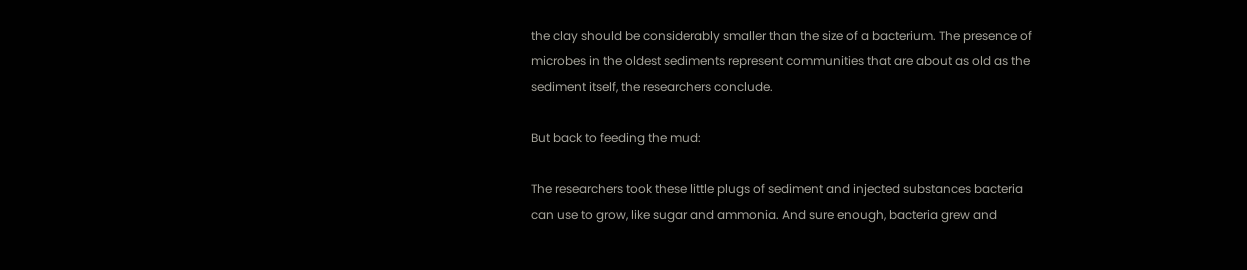the clay should be considerably smaller than the size of a bacterium. The presence of microbes in the oldest sediments represent communities that are about as old as the sediment itself, the researchers conclude.

But back to feeding the mud:

The researchers took these little plugs of sediment and injected substances bacteria can use to grow, like sugar and ammonia. And sure enough, bacteria grew and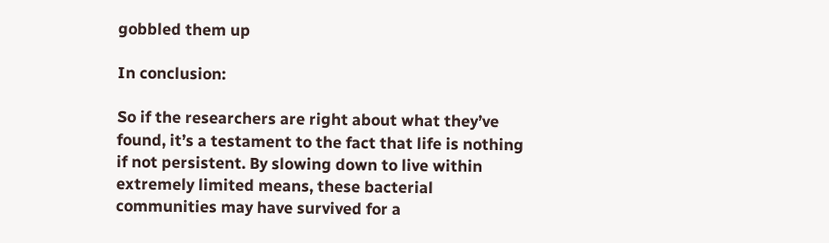gobbled them up

In conclusion:

So if the researchers are right about what they’ve found, it’s a testament to the fact that life is nothing if not persistent. By slowing down to live within extremely limited means, these bacterial communities may have survived for a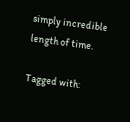simply incredible length of time.

Tagged with: